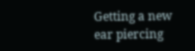Getting a new ear piercing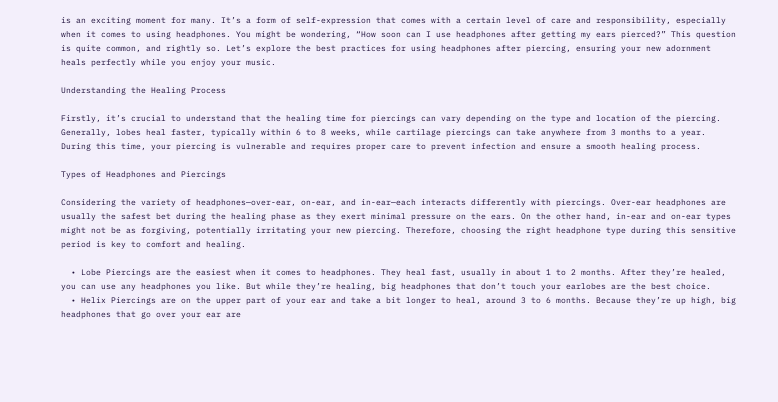is an exciting moment for many. It’s a form of self-expression that comes with a certain level of care and responsibility, especially when it comes to using headphones. You might be wondering, “How soon can I use headphones after getting my ears pierced?” This question is quite common, and rightly so. Let’s explore the best practices for using headphones after piercing, ensuring your new adornment heals perfectly while you enjoy your music.

Understanding the Healing Process

Firstly, it’s crucial to understand that the healing time for piercings can vary depending on the type and location of the piercing. Generally, lobes heal faster, typically within 6 to 8 weeks, while cartilage piercings can take anywhere from 3 months to a year. During this time, your piercing is vulnerable and requires proper care to prevent infection and ensure a smooth healing process.

Types of Headphones and Piercings

Considering the variety of headphones—over-ear, on-ear, and in-ear—each interacts differently with piercings. Over-ear headphones are usually the safest bet during the healing phase as they exert minimal pressure on the ears. On the other hand, in-ear and on-ear types might not be as forgiving, potentially irritating your new piercing. Therefore, choosing the right headphone type during this sensitive period is key to comfort and healing.

  • Lobe Piercings are the easiest when it comes to headphones. They heal fast, usually in about 1 to 2 months. After they’re healed, you can use any headphones you like. But while they’re healing, big headphones that don’t touch your earlobes are the best choice.
  • Helix Piercings are on the upper part of your ear and take a bit longer to heal, around 3 to 6 months. Because they’re up high, big headphones that go over your ear are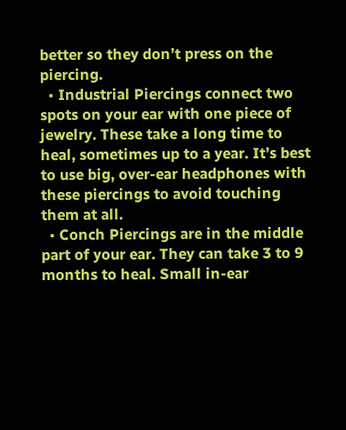better so they don’t press on the piercing.
  • Industrial Piercings connect two spots on your ear with one piece of jewelry. These take a long time to heal, sometimes up to a year. It’s best to use big, over-ear headphones with these piercings to avoid touching them at all.
  • Conch Piercings are in the middle part of your ear. They can take 3 to 9 months to heal. Small in-ear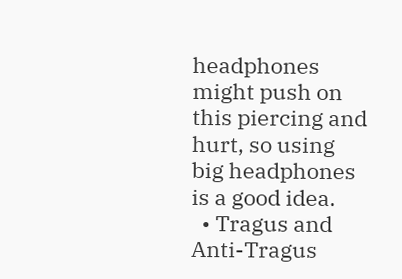headphones might push on this piercing and hurt, so using big headphones is a good idea.
  • Tragus and Anti-Tragus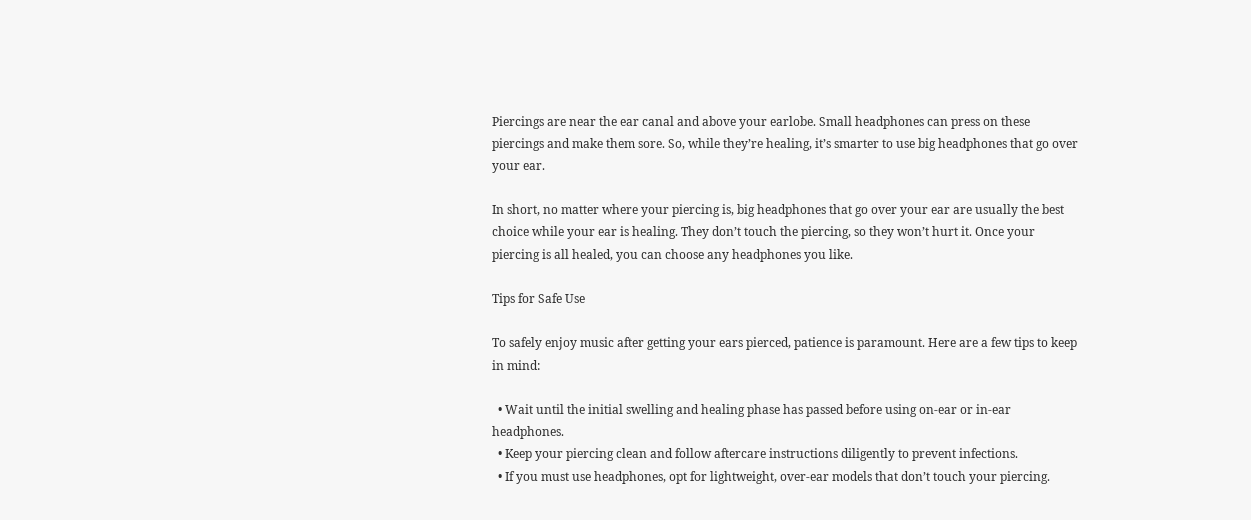Piercings are near the ear canal and above your earlobe. Small headphones can press on these piercings and make them sore. So, while they’re healing, it’s smarter to use big headphones that go over your ear.

In short, no matter where your piercing is, big headphones that go over your ear are usually the best choice while your ear is healing. They don’t touch the piercing, so they won’t hurt it. Once your piercing is all healed, you can choose any headphones you like.

Tips for Safe Use

To safely enjoy music after getting your ears pierced, patience is paramount. Here are a few tips to keep in mind:

  • Wait until the initial swelling and healing phase has passed before using on-ear or in-ear headphones.
  • Keep your piercing clean and follow aftercare instructions diligently to prevent infections.
  • If you must use headphones, opt for lightweight, over-ear models that don’t touch your piercing.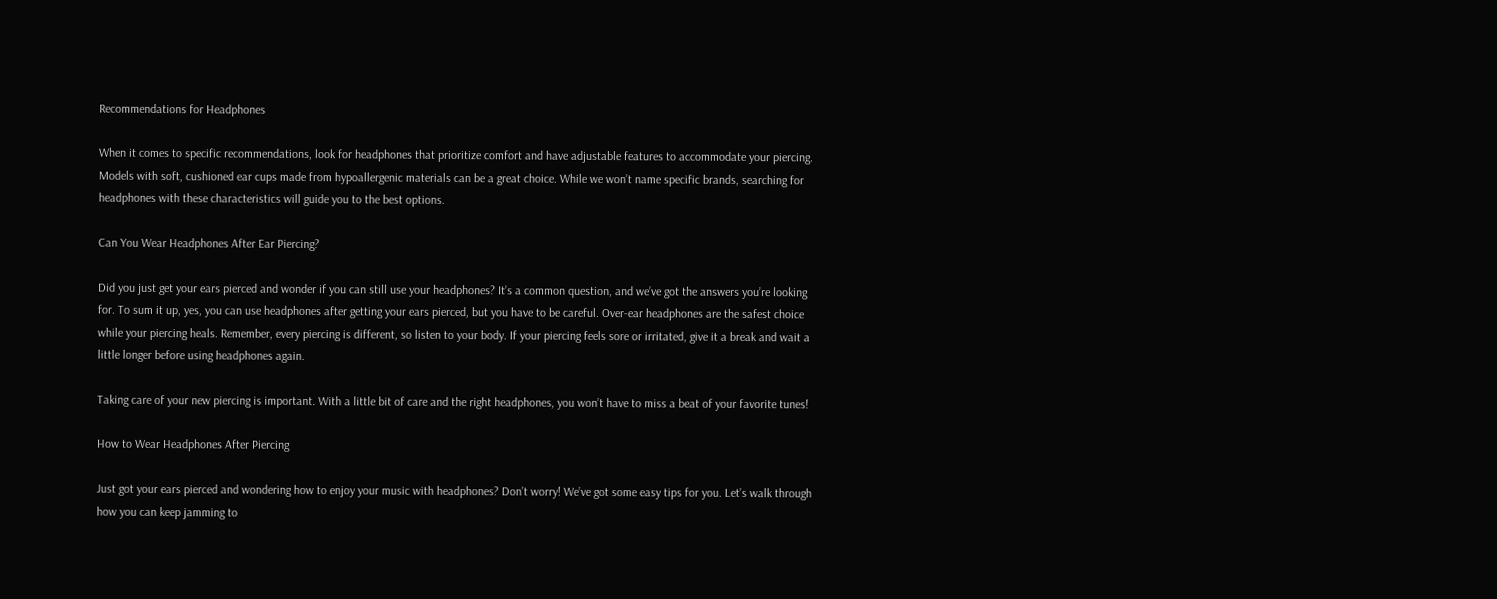Recommendations for Headphones

When it comes to specific recommendations, look for headphones that prioritize comfort and have adjustable features to accommodate your piercing. Models with soft, cushioned ear cups made from hypoallergenic materials can be a great choice. While we won’t name specific brands, searching for headphones with these characteristics will guide you to the best options.

Can You Wear Headphones After Ear Piercing?

Did you just get your ears pierced and wonder if you can still use your headphones? It’s a common question, and we’ve got the answers you’re looking for. To sum it up, yes, you can use headphones after getting your ears pierced, but you have to be careful. Over-ear headphones are the safest choice while your piercing heals. Remember, every piercing is different, so listen to your body. If your piercing feels sore or irritated, give it a break and wait a little longer before using headphones again.

Taking care of your new piercing is important. With a little bit of care and the right headphones, you won’t have to miss a beat of your favorite tunes!

How to Wear Headphones After Piercing

Just got your ears pierced and wondering how to enjoy your music with headphones? Don’t worry! We’ve got some easy tips for you. Let’s walk through how you can keep jamming to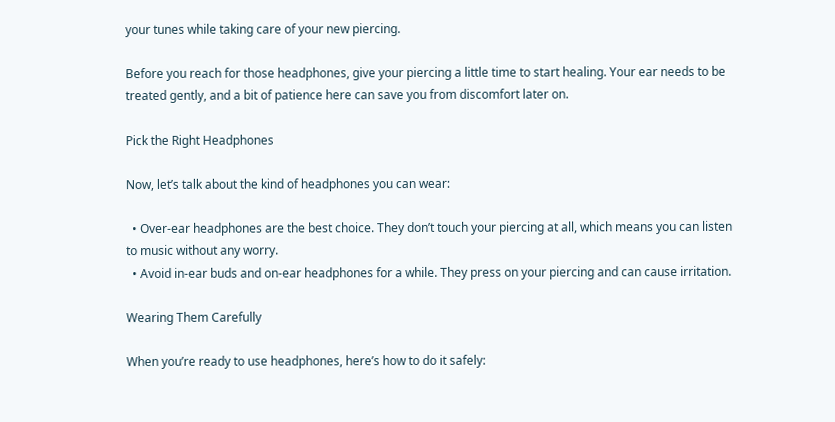your tunes while taking care of your new piercing.

Before you reach for those headphones, give your piercing a little time to start healing. Your ear needs to be treated gently, and a bit of patience here can save you from discomfort later on.

Pick the Right Headphones

Now, let’s talk about the kind of headphones you can wear:

  • Over-ear headphones are the best choice. They don’t touch your piercing at all, which means you can listen to music without any worry.
  • Avoid in-ear buds and on-ear headphones for a while. They press on your piercing and can cause irritation.

Wearing Them Carefully

When you’re ready to use headphones, here’s how to do it safely: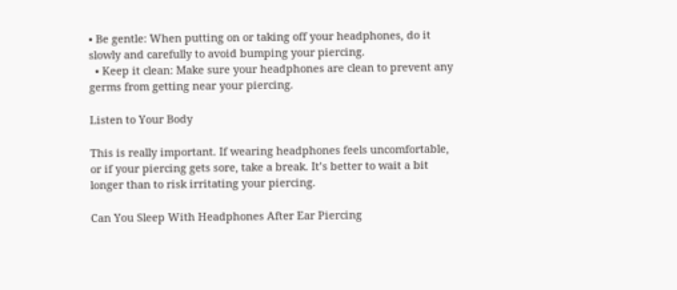• Be gentle: When putting on or taking off your headphones, do it slowly and carefully to avoid bumping your piercing.
  • Keep it clean: Make sure your headphones are clean to prevent any germs from getting near your piercing.

Listen to Your Body

This is really important. If wearing headphones feels uncomfortable, or if your piercing gets sore, take a break. It’s better to wait a bit longer than to risk irritating your piercing.

Can You Sleep With Headphones After Ear Piercing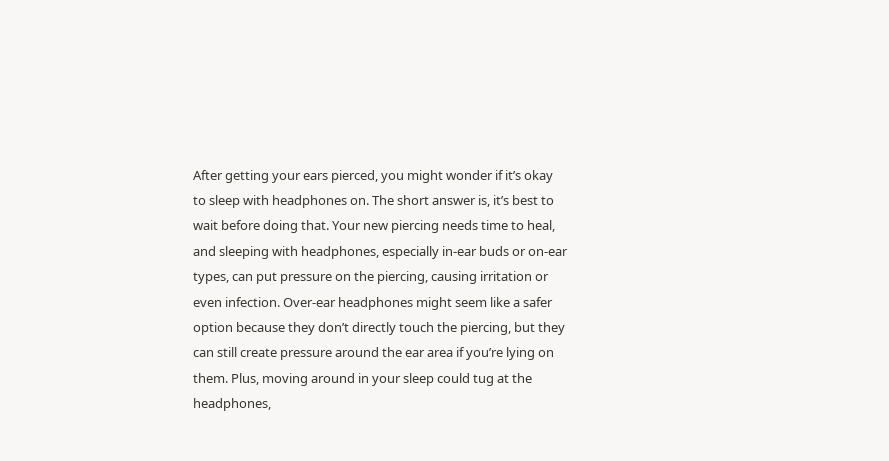After getting your ears pierced, you might wonder if it’s okay to sleep with headphones on. The short answer is, it’s best to wait before doing that. Your new piercing needs time to heal, and sleeping with headphones, especially in-ear buds or on-ear types, can put pressure on the piercing, causing irritation or even infection. Over-ear headphones might seem like a safer option because they don’t directly touch the piercing, but they can still create pressure around the ear area if you’re lying on them. Plus, moving around in your sleep could tug at the headphones,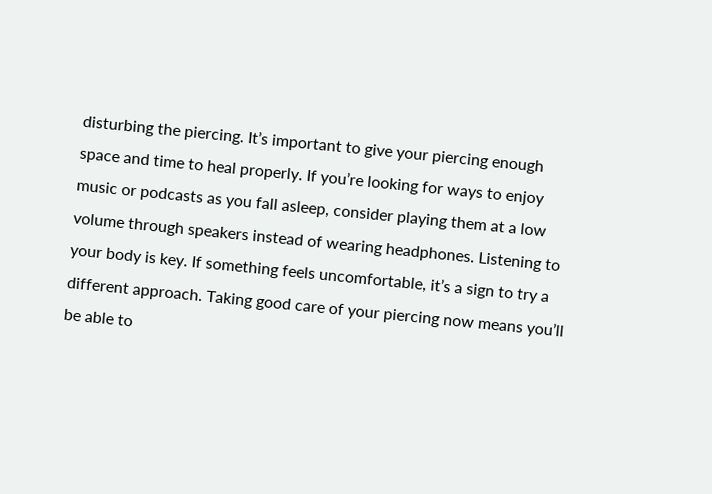disturbing the piercing. It’s important to give your piercing enough space and time to heal properly. If you’re looking for ways to enjoy music or podcasts as you fall asleep, consider playing them at a low volume through speakers instead of wearing headphones. Listening to your body is key. If something feels uncomfortable, it’s a sign to try a different approach. Taking good care of your piercing now means you’ll be able to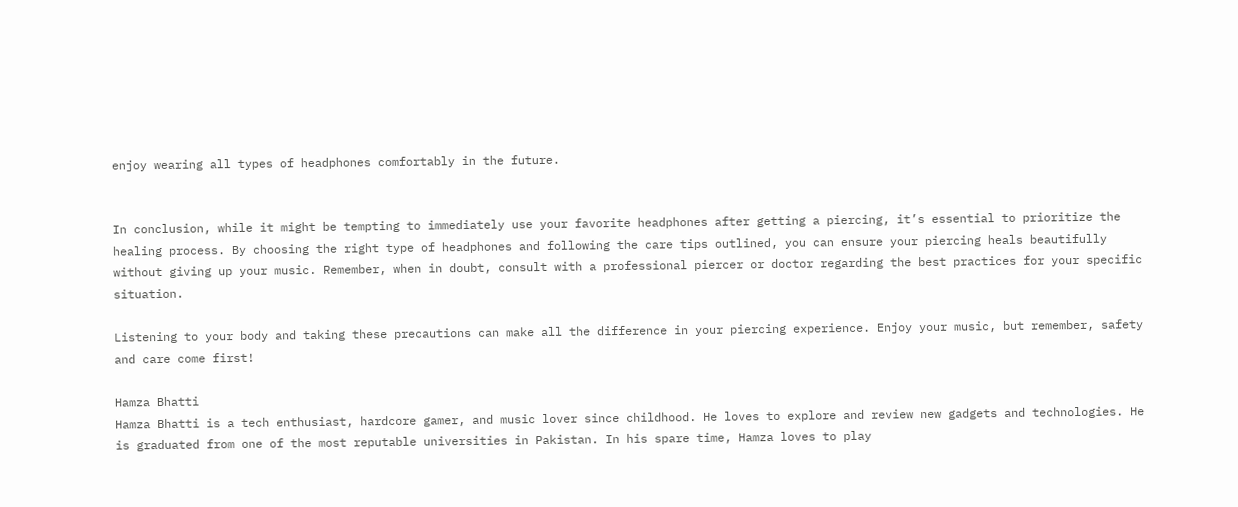enjoy wearing all types of headphones comfortably in the future.


In conclusion, while it might be tempting to immediately use your favorite headphones after getting a piercing, it’s essential to prioritize the healing process. By choosing the right type of headphones and following the care tips outlined, you can ensure your piercing heals beautifully without giving up your music. Remember, when in doubt, consult with a professional piercer or doctor regarding the best practices for your specific situation.

Listening to your body and taking these precautions can make all the difference in your piercing experience. Enjoy your music, but remember, safety and care come first!

Hamza Bhatti
Hamza Bhatti is a tech enthusiast, hardcore gamer, and music lover since childhood. He loves to explore and review new gadgets and technologies. He is graduated from one of the most reputable universities in Pakistan. In his spare time, Hamza loves to play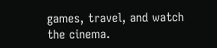games, travel, and watch the cinema.